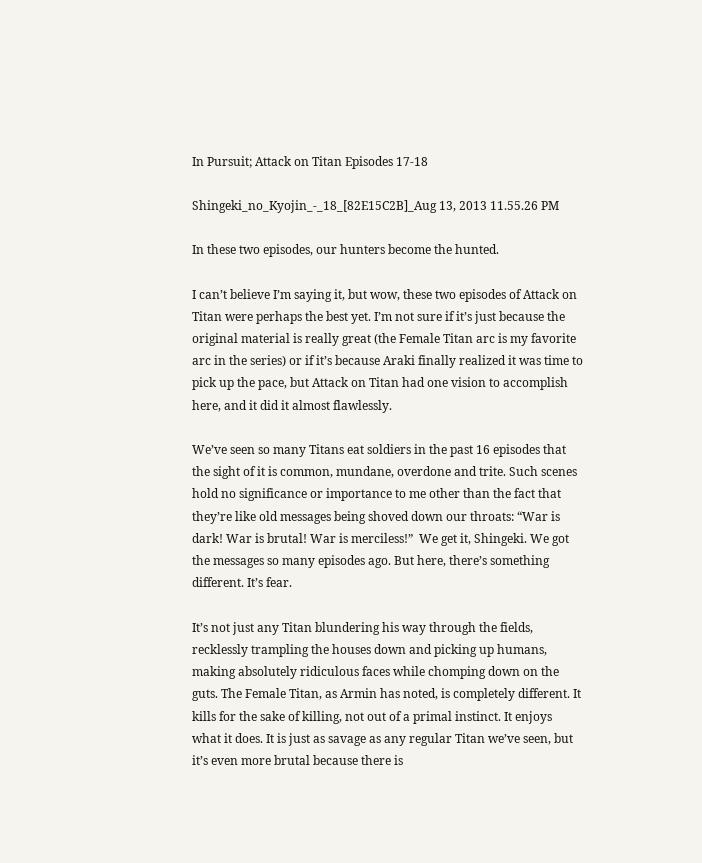In Pursuit; Attack on Titan Episodes 17-18

Shingeki_no_Kyojin_-_18_[82E15C2B]_Aug 13, 2013 11.55.26 PM

In these two episodes, our hunters become the hunted.

I can’t believe I’m saying it, but wow, these two episodes of Attack on Titan were perhaps the best yet. I’m not sure if it’s just because the original material is really great (the Female Titan arc is my favorite arc in the series) or if it’s because Araki finally realized it was time to pick up the pace, but Attack on Titan had one vision to accomplish here, and it did it almost flawlessly.

We’ve seen so many Titans eat soldiers in the past 16 episodes that the sight of it is common, mundane, overdone and trite. Such scenes hold no significance or importance to me other than the fact that they’re like old messages being shoved down our throats: “War is dark! War is brutal! War is merciless!”  We get it, Shingeki. We got the messages so many episodes ago. But here, there’s something different. It’s fear.

It’s not just any Titan blundering his way through the fields, recklessly trampling the houses down and picking up humans, making absolutely ridiculous faces while chomping down on the guts. The Female Titan, as Armin has noted, is completely different. It kills for the sake of killing, not out of a primal instinct. It enjoys what it does. It is just as savage as any regular Titan we’ve seen, but it’s even more brutal because there is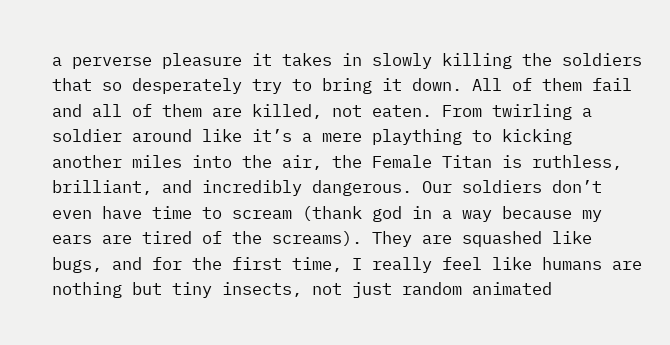a perverse pleasure it takes in slowly killing the soldiers that so desperately try to bring it down. All of them fail and all of them are killed, not eaten. From twirling a soldier around like it’s a mere plaything to kicking another miles into the air, the Female Titan is ruthless, brilliant, and incredibly dangerous. Our soldiers don’t even have time to scream (thank god in a way because my ears are tired of the screams). They are squashed like bugs, and for the first time, I really feel like humans are nothing but tiny insects, not just random animated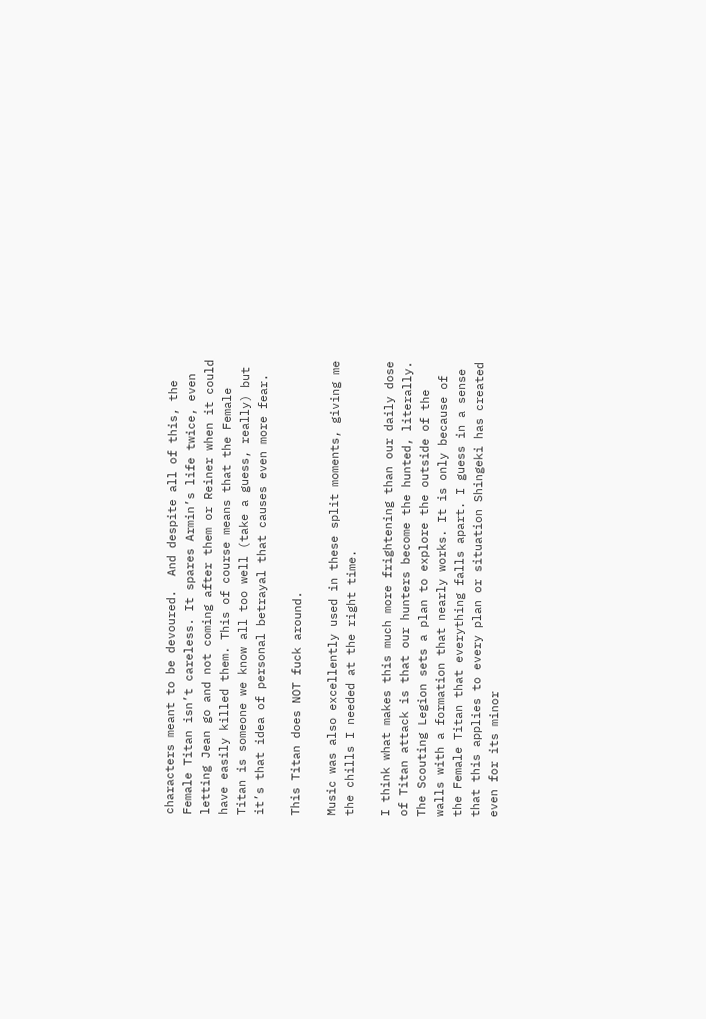characters meant to be devoured.  And despite all of this, the Female Titan isn’t careless. It spares Armin’s life twice, even letting Jean go and not coming after them or Reiner when it could have easily killed them. This of course means that the Female Titan is someone we know all too well (take a guess, really) but it’s that idea of personal betrayal that causes even more fear.

This Titan does NOT fuck around.

Music was also excellently used in these split moments, giving me the chills I needed at the right time.

I think what makes this much more frightening than our daily dose of Titan attack is that our hunters become the hunted, literally. The Scouting Legion sets a plan to explore the outside of the walls with a formation that nearly works. It is only because of the Female Titan that everything falls apart. I guess in a sense that this applies to every plan or situation Shingeki has created even for its minor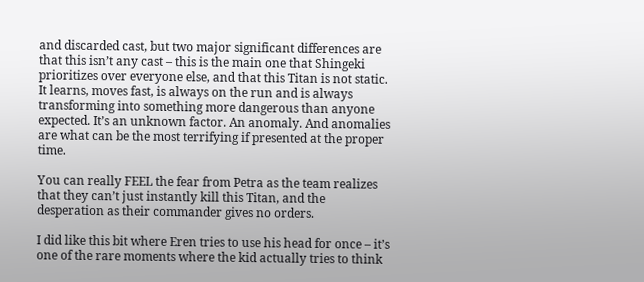and discarded cast, but two major significant differences are that this isn’t any cast – this is the main one that Shingeki prioritizes over everyone else, and that this Titan is not static. It learns, moves fast, is always on the run and is always transforming into something more dangerous than anyone expected. It’s an unknown factor. An anomaly. And anomalies are what can be the most terrifying if presented at the proper time.

You can really FEEL the fear from Petra as the team realizes that they can’t just instantly kill this Titan, and the desperation as their commander gives no orders.

I did like this bit where Eren tries to use his head for once – it’s one of the rare moments where the kid actually tries to think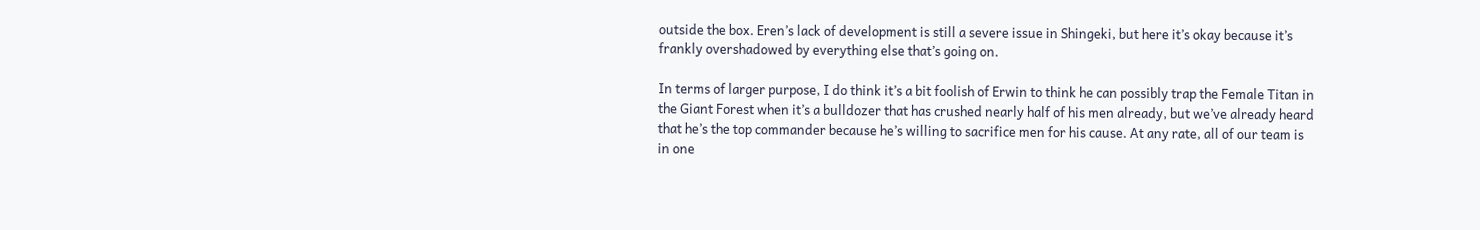outside the box. Eren’s lack of development is still a severe issue in Shingeki, but here it’s okay because it’s frankly overshadowed by everything else that’s going on.

In terms of larger purpose, I do think it’s a bit foolish of Erwin to think he can possibly trap the Female Titan in the Giant Forest when it’s a bulldozer that has crushed nearly half of his men already, but we’ve already heard that he’s the top commander because he’s willing to sacrifice men for his cause. At any rate, all of our team is in one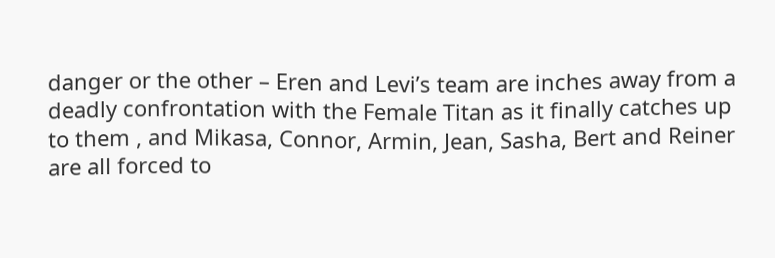danger or the other – Eren and Levi’s team are inches away from a deadly confrontation with the Female Titan as it finally catches up to them , and Mikasa, Connor, Armin, Jean, Sasha, Bert and Reiner are all forced to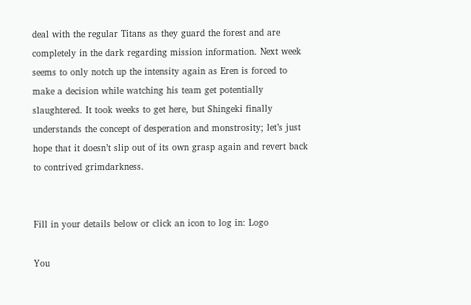deal with the regular Titans as they guard the forest and are completely in the dark regarding mission information. Next week seems to only notch up the intensity again as Eren is forced to make a decision while watching his team get potentially slaughtered. It took weeks to get here, but Shingeki finally understands the concept of desperation and monstrosity; let’s just hope that it doesn’t slip out of its own grasp again and revert back to contrived grimdarkness.


Fill in your details below or click an icon to log in: Logo

You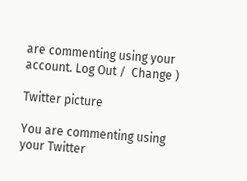are commenting using your account. Log Out /  Change )

Twitter picture

You are commenting using your Twitter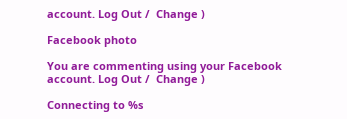account. Log Out /  Change )

Facebook photo

You are commenting using your Facebook account. Log Out /  Change )

Connecting to %s